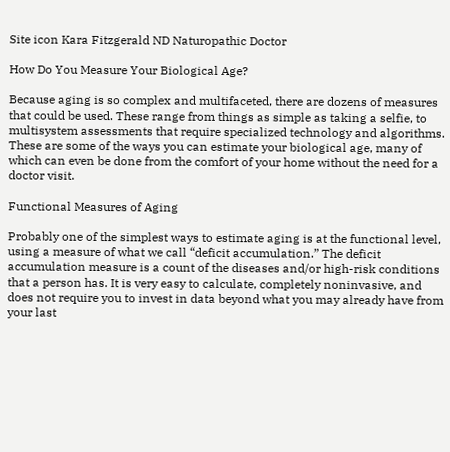Site icon Kara Fitzgerald ND Naturopathic Doctor

How Do You Measure Your Biological Age?

Because aging is so complex and multifaceted, there are dozens of measures that could be used. These range from things as simple as taking a selfie, to multisystem assessments that require specialized technology and algorithms. These are some of the ways you can estimate your biological age, many of which can even be done from the comfort of your home without the need for a doctor visit.

Functional Measures of Aging

Probably one of the simplest ways to estimate aging is at the functional level, using a measure of what we call “deficit accumulation.” The deficit accumulation measure is a count of the diseases and/or high-risk conditions that a person has. It is very easy to calculate, completely noninvasive, and does not require you to invest in data beyond what you may already have from your last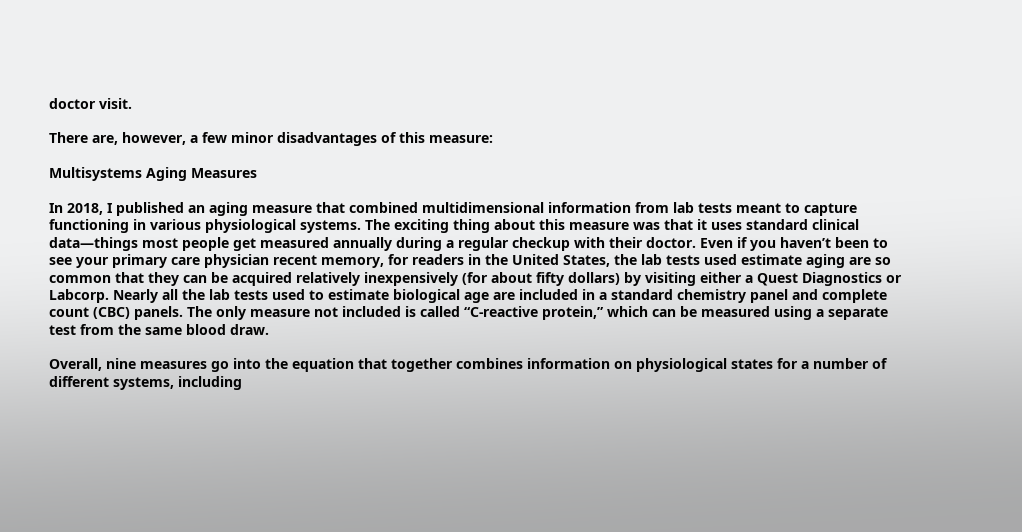doctor visit.

There are, however, a few minor disadvantages of this measure:

Multisystems Aging Measures

In 2018, I published an aging measure that combined multidimensional information from lab tests meant to capture functioning in various physiological systems. The exciting thing about this measure was that it uses standard clinical data—things most people get measured annually during a regular checkup with their doctor. Even if you haven’t been to see your primary care physician recent memory, for readers in the United States, the lab tests used estimate aging are so common that they can be acquired relatively inexpensively (for about fifty dollars) by visiting either a Quest Diagnostics or Labcorp. Nearly all the lab tests used to estimate biological age are included in a standard chemistry panel and complete count (CBC) panels. The only measure not included is called “C-reactive protein,” which can be measured using a separate test from the same blood draw.

Overall, nine measures go into the equation that together combines information on physiological states for a number of different systems, including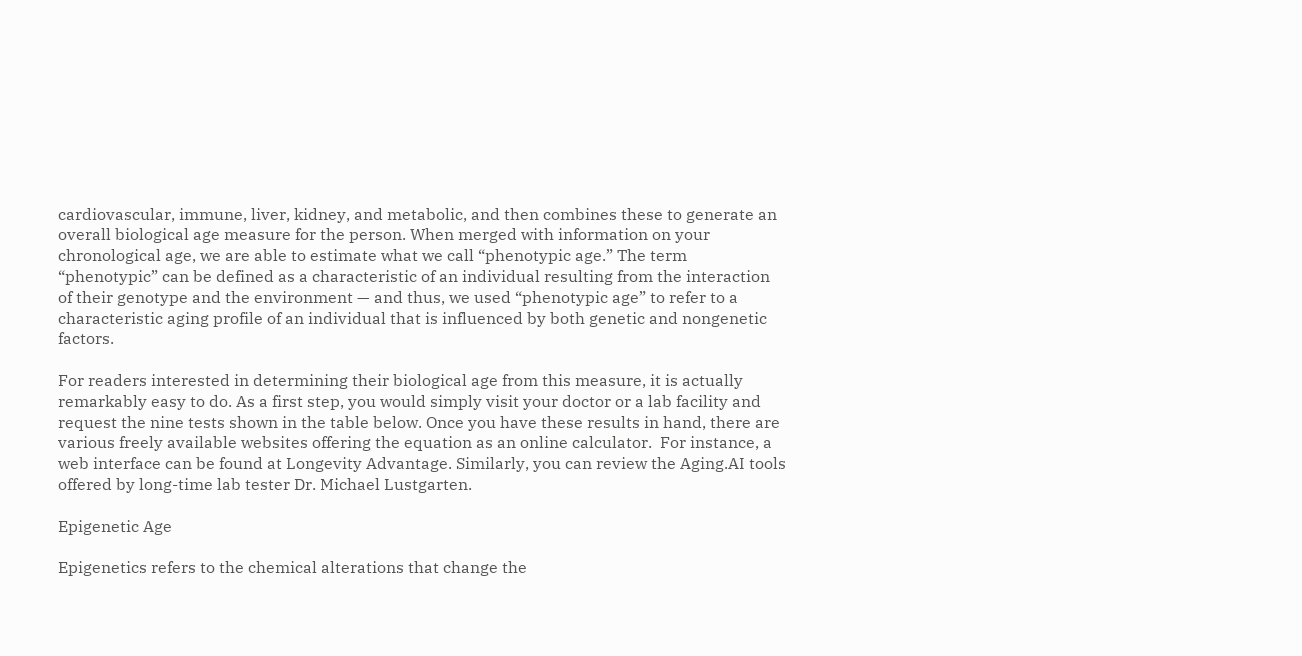cardiovascular, immune, liver, kidney, and metabolic, and then combines these to generate an overall biological age measure for the person. When merged with information on your chronological age, we are able to estimate what we call “phenotypic age.” The term “phenotypic” can be defined as a characteristic of an individual resulting from the interaction of their genotype and the environment — and thus, we used “phenotypic age” to refer to a characteristic aging profile of an individual that is influenced by both genetic and nongenetic factors.

For readers interested in determining their biological age from this measure, it is actually remarkably easy to do. As a first step, you would simply visit your doctor or a lab facility and request the nine tests shown in the table below. Once you have these results in hand, there are various freely available websites offering the equation as an online calculator.  For instance, a web interface can be found at Longevity Advantage. Similarly, you can review the Aging.AI tools offered by long-time lab tester Dr. Michael Lustgarten.

Epigenetic Age

Epigenetics refers to the chemical alterations that change the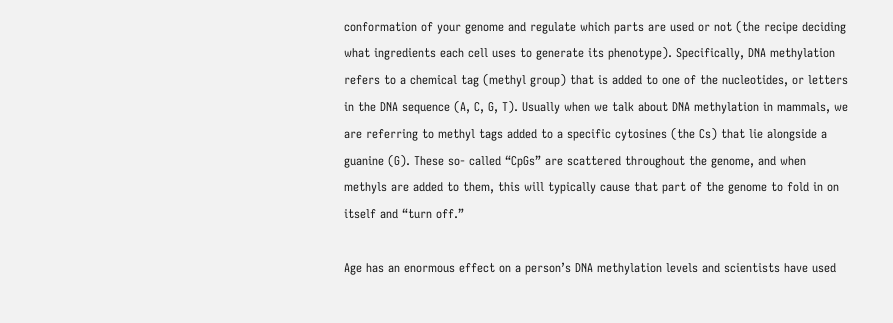conformation of your genome and regulate which parts are used or not (the recipe deciding what ingredients each cell uses to generate its phenotype). Specifically, DNA methylation refers to a chemical tag (methyl group) that is added to one of the nucleotides, or letters in the DNA sequence (A, C, G, T). Usually when we talk about DNA methylation in mammals, we are referring to methyl tags added to a specific cytosines (the Cs) that lie alongside a guanine (G). These so- called “CpGs” are scattered throughout the genome, and when methyls are added to them, this will typically cause that part of the genome to fold in on itself and “turn off.”

Age has an enormous effect on a person’s DNA methylation levels and scientists have used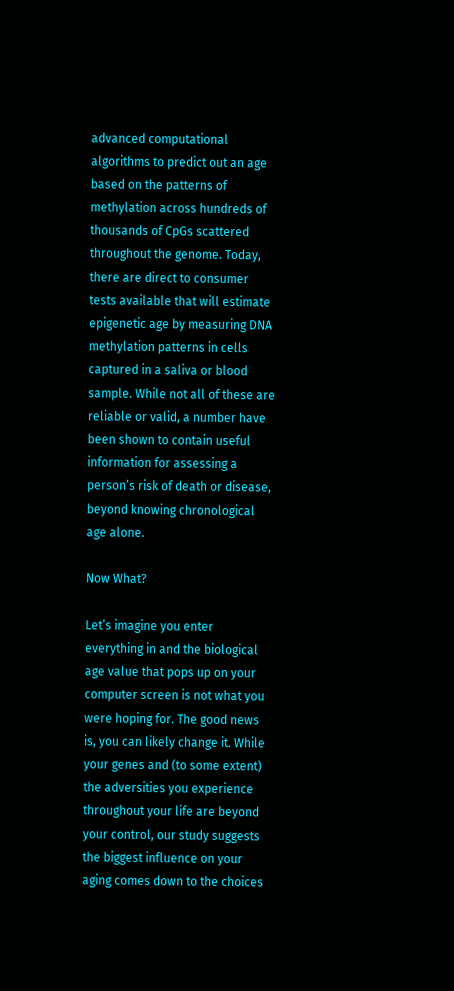advanced computational algorithms to predict out an age based on the patterns of methylation across hundreds of thousands of CpGs scattered throughout the genome. Today, there are direct to consumer tests available that will estimate epigenetic age by measuring DNA methylation patterns in cells captured in a saliva or blood sample. While not all of these are reliable or valid, a number have been shown to contain useful information for assessing a person’s risk of death or disease, beyond knowing chronological age alone.

Now What?

Let’s imagine you enter everything in and the biological age value that pops up on your computer screen is not what you were hoping for. The good news is, you can likely change it. While your genes and (to some extent) the adversities you experience throughout your life are beyond your control, our study suggests the biggest influence on your aging comes down to the choices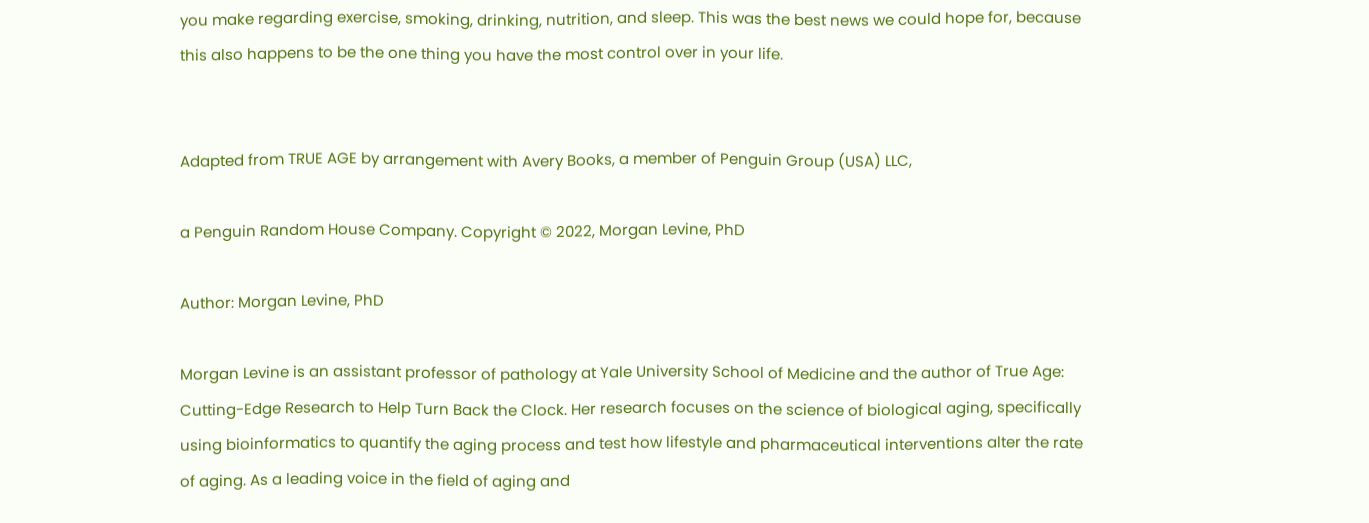you make regarding exercise, smoking, drinking, nutrition, and sleep. This was the best news we could hope for, because this also happens to be the one thing you have the most control over in your life.


Adapted from TRUE AGE by arrangement with Avery Books, a member of Penguin Group (USA) LLC,

a Penguin Random House Company. Copyright © 2022, Morgan Levine, PhD

Author: Morgan Levine, PhD

Morgan Levine is an assistant professor of pathology at Yale University School of Medicine and the author of True Age: Cutting-Edge Research to Help Turn Back the Clock. Her research focuses on the science of biological aging, specifically using bioinformatics to quantify the aging process and test how lifestyle and pharmaceutical interventions alter the rate of aging. As a leading voice in the field of aging and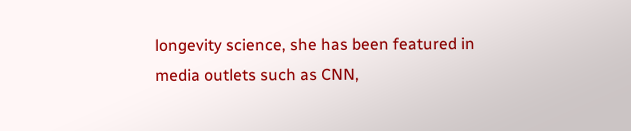longevity science, she has been featured in media outlets such as CNN,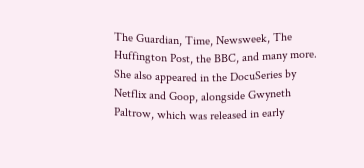The Guardian, Time, Newsweek, The Huffington Post, the BBC, and many more. She also appeared in the DocuSeries by Netflix and Goop, alongside Gwyneth Paltrow, which was released in early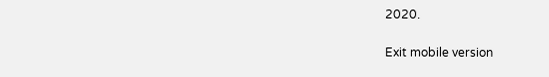2020.

Exit mobile version